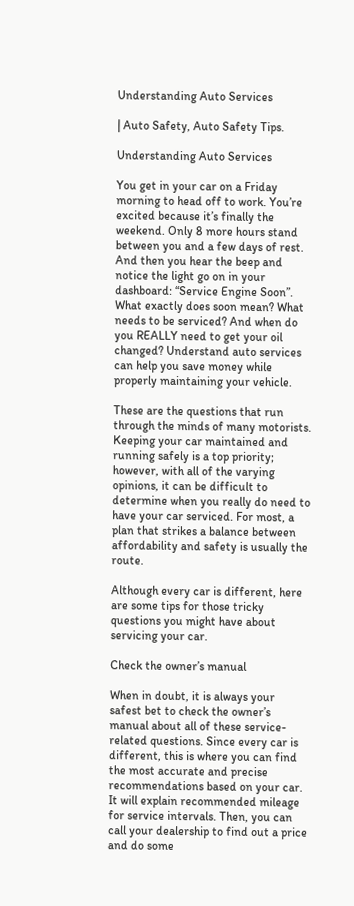Understanding Auto Services

| Auto Safety, Auto Safety Tips.

Understanding Auto Services

You get in your car on a Friday morning to head off to work. You’re excited because it’s finally the weekend. Only 8 more hours stand between you and a few days of rest. And then you hear the beep and notice the light go on in your dashboard: “Service Engine Soon”. What exactly does soon mean? What needs to be serviced? And when do you REALLY need to get your oil changed? Understand auto services can help you save money while properly maintaining your vehicle.

These are the questions that run through the minds of many motorists. Keeping your car maintained and running safely is a top priority; however, with all of the varying opinions, it can be difficult to determine when you really do need to have your car serviced. For most, a plan that strikes a balance between affordability and safety is usually the route.

Although every car is different, here are some tips for those tricky questions you might have about servicing your car.

Check the owner’s manual

When in doubt, it is always your safest bet to check the owner’s manual about all of these service-related questions. Since every car is different, this is where you can find the most accurate and precise recommendations based on your car. It will explain recommended mileage for service intervals. Then, you can call your dealership to find out a price and do some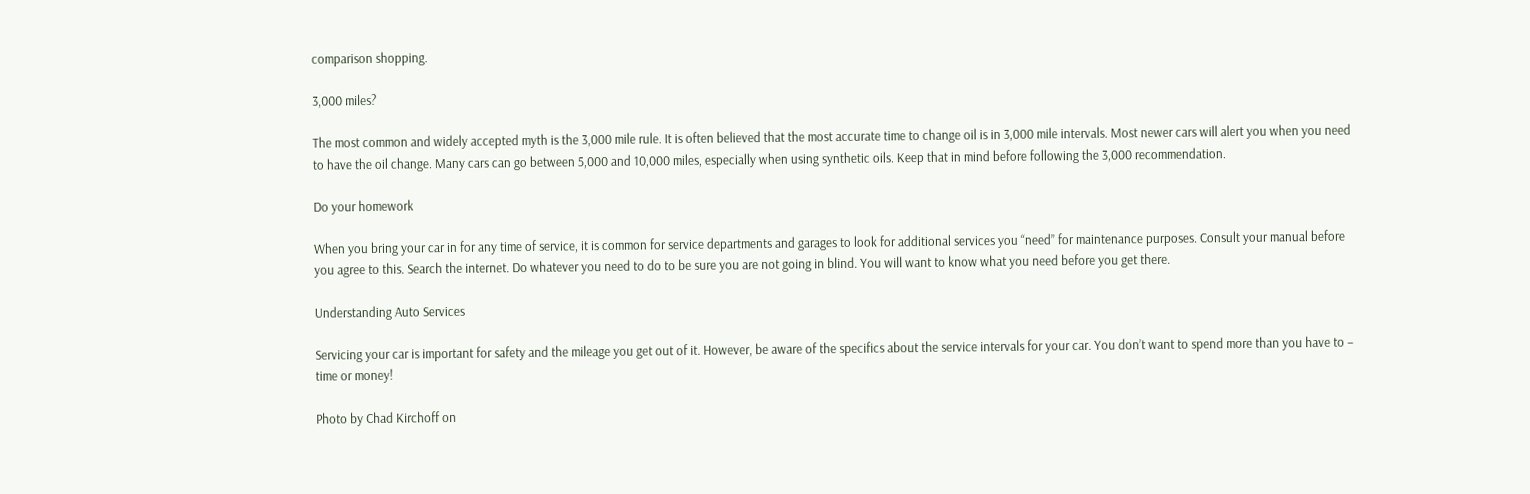comparison shopping.

3,000 miles?

The most common and widely accepted myth is the 3,000 mile rule. It is often believed that the most accurate time to change oil is in 3,000 mile intervals. Most newer cars will alert you when you need to have the oil change. Many cars can go between 5,000 and 10,000 miles, especially when using synthetic oils. Keep that in mind before following the 3,000 recommendation.

Do your homework

When you bring your car in for any time of service, it is common for service departments and garages to look for additional services you “need” for maintenance purposes. Consult your manual before you agree to this. Search the internet. Do whatever you need to do to be sure you are not going in blind. You will want to know what you need before you get there.

Understanding Auto Services

Servicing your car is important for safety and the mileage you get out of it. However, be aware of the specifics about the service intervals for your car. You don’t want to spend more than you have to – time or money!

Photo by Chad Kirchoff on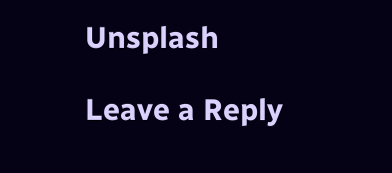Unsplash

Leave a Reply